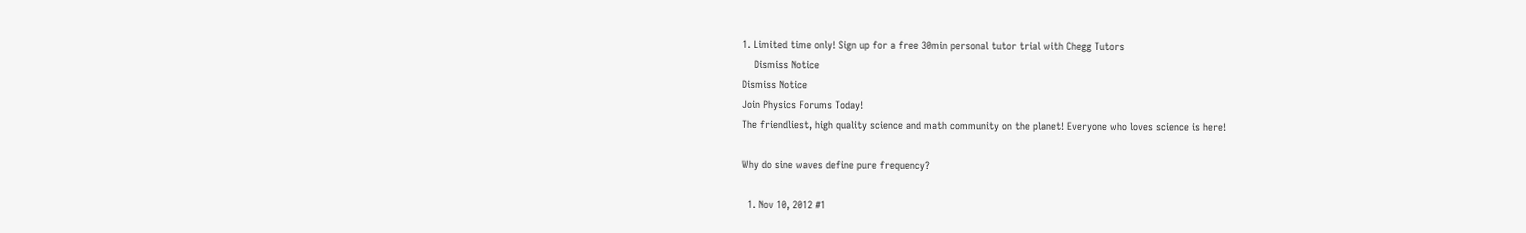1. Limited time only! Sign up for a free 30min personal tutor trial with Chegg Tutors
    Dismiss Notice
Dismiss Notice
Join Physics Forums Today!
The friendliest, high quality science and math community on the planet! Everyone who loves science is here!

Why do sine waves define pure frequency?

  1. Nov 10, 2012 #1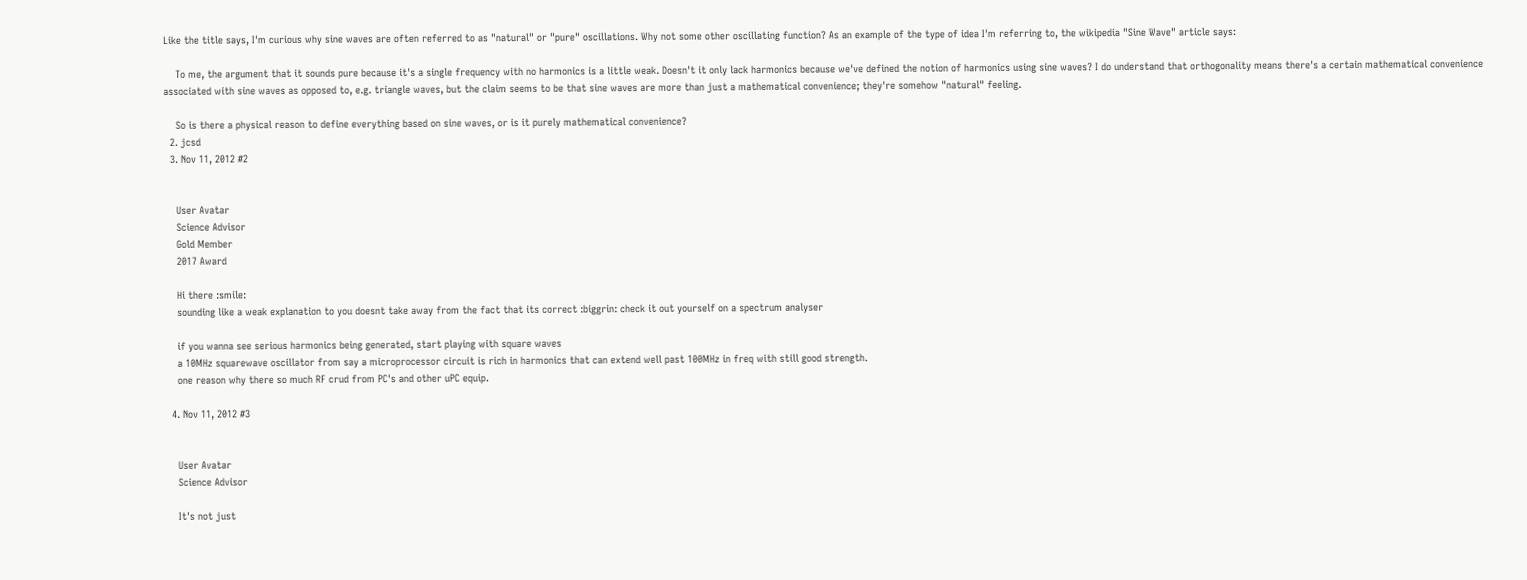Like the title says, I'm curious why sine waves are often referred to as "natural" or "pure" oscillations. Why not some other oscillating function? As an example of the type of idea I'm referring to, the wikipedia "Sine Wave" article says:

    To me, the argument that it sounds pure because it's a single frequency with no harmonics is a little weak. Doesn't it only lack harmonics because we've defined the notion of harmonics using sine waves? I do understand that orthogonality means there's a certain mathematical convenience associated with sine waves as opposed to, e.g. triangle waves, but the claim seems to be that sine waves are more than just a mathematical convenience; they're somehow "natural" feeling.

    So is there a physical reason to define everything based on sine waves, or is it purely mathematical convenience?
  2. jcsd
  3. Nov 11, 2012 #2


    User Avatar
    Science Advisor
    Gold Member
    2017 Award

    Hi there :smile:
    sounding like a weak explanation to you doesnt take away from the fact that its correct :biggrin: check it out yourself on a spectrum analyser

    if you wanna see serious harmonics being generated, start playing with square waves
    a 10MHz squarewave oscillator from say a microprocessor circuit is rich in harmonics that can extend well past 100MHz in freq with still good strength.
    one reason why there so much RF crud from PC's and other uPC equip.

  4. Nov 11, 2012 #3


    User Avatar
    Science Advisor

    It's not just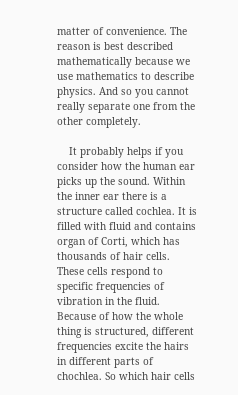matter of convenience. The reason is best described mathematically because we use mathematics to describe physics. And so you cannot really separate one from the other completely.

    It probably helps if you consider how the human ear picks up the sound. Within the inner ear there is a structure called cochlea. It is filled with fluid and contains organ of Corti, which has thousands of hair cells. These cells respond to specific frequencies of vibration in the fluid. Because of how the whole thing is structured, different frequencies excite the hairs in different parts of chochlea. So which hair cells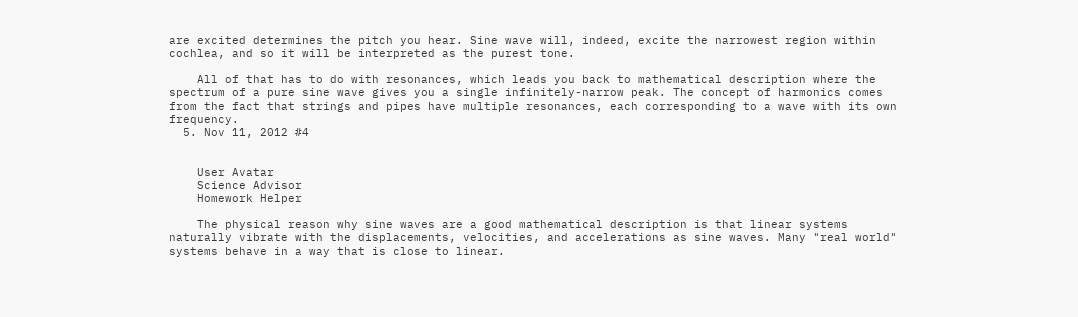are excited determines the pitch you hear. Sine wave will, indeed, excite the narrowest region within cochlea, and so it will be interpreted as the purest tone.

    All of that has to do with resonances, which leads you back to mathematical description where the spectrum of a pure sine wave gives you a single infinitely-narrow peak. The concept of harmonics comes from the fact that strings and pipes have multiple resonances, each corresponding to a wave with its own frequency.
  5. Nov 11, 2012 #4


    User Avatar
    Science Advisor
    Homework Helper

    The physical reason why sine waves are a good mathematical description is that linear systems naturally vibrate with the displacements, velocities, and accelerations as sine waves. Many "real world" systems behave in a way that is close to linear.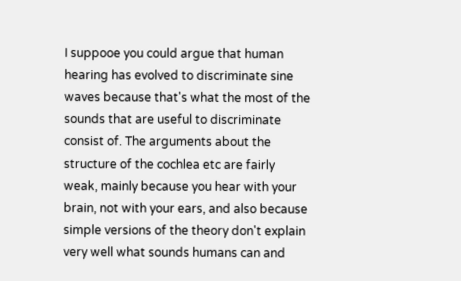I suppooe you could argue that human hearing has evolved to discriminate sine waves because that's what the most of the sounds that are useful to discriminate consist of. The arguments about the structure of the cochlea etc are fairly weak, mainly because you hear with your brain, not with your ears, and also because simple versions of the theory don't explain very well what sounds humans can and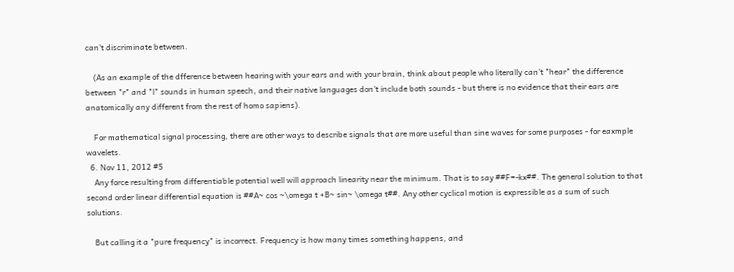can't discriminate between.

    (As an example of the dfference between hearing with your ears and with your brain, think about people who literally can't "hear" the difference between "r" and "l" sounds in human speech, and their native languages don't include both sounds - but there is no evidence that their ears are anatomically any different from the rest of homo sapiens).

    For mathematical signal processing, there are other ways to describe signals that are more useful than sine waves for some purposes - for eaxmple wavelets.
  6. Nov 11, 2012 #5
    Any force resulting from differentiable potential well will approach linearity near the minimum. That is to say ##F=-kx##. The general solution to that second order linear differential equation is ##A~ cos ~\omega t +B~ sin~ \omega t##. Any other cyclical motion is expressible as a sum of such solutions.

    But calling it a "pure frequency" is incorrect. Frequency is how many times something happens, and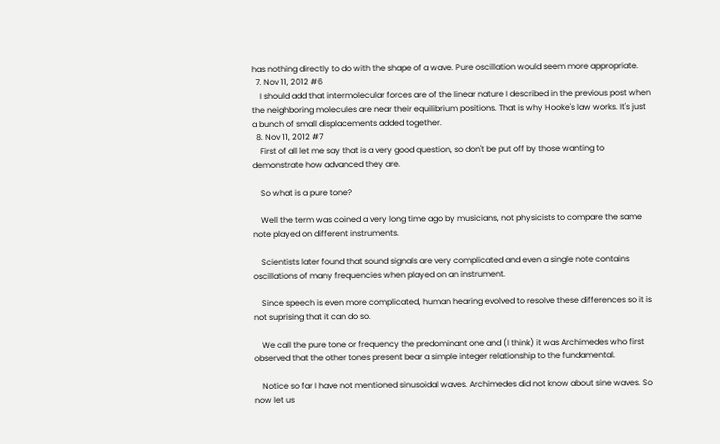has nothing directly to do with the shape of a wave. Pure oscillation would seem more appropriate.
  7. Nov 11, 2012 #6
    I should add that intermolecular forces are of the linear nature I described in the previous post when the neighboring molecules are near their equilibrium positions. That is why Hooke's law works. It's just a bunch of small displacements added together.
  8. Nov 11, 2012 #7
    First of all let me say that is a very good question, so don't be put off by those wanting to demonstrate how advanced they are.

    So what is a pure tone?

    Well the term was coined a very long time ago by musicians, not physicists to compare the same note played on different instruments.

    Scientists later found that sound signals are very complicated and even a single note contains oscillations of many frequencies when played on an instrument.

    Since speech is even more complicated, human hearing evolved to resolve these differences so it is not suprising that it can do so.

    We call the pure tone or frequency the predominant one and (I think) it was Archimedes who first observed that the other tones present bear a simple integer relationship to the fundamental.

    Notice so far I have not mentioned sinusoidal waves. Archimedes did not know about sine waves. So now let us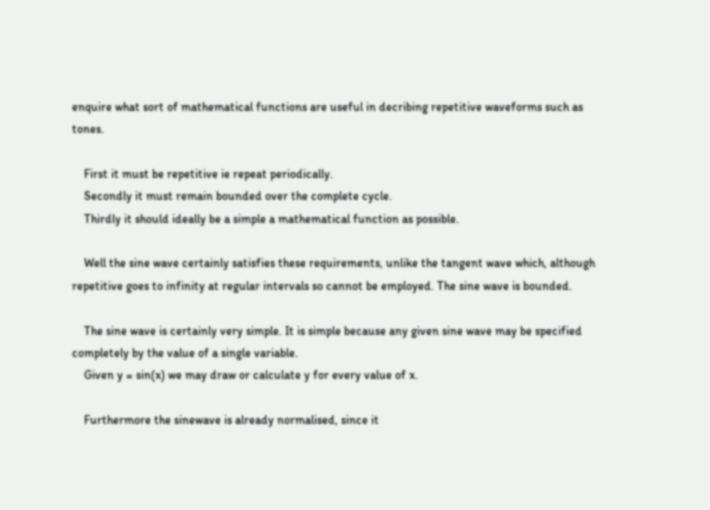enquire what sort of mathematical functions are useful in decribing repetitive waveforms such as tones.

    First it must be repetitive ie repeat periodically.
    Secondly it must remain bounded over the complete cycle.
    Thirdly it should ideally be a simple a mathematical function as possible.

    Well the sine wave certainly satisfies these requirements, unlike the tangent wave which, although repetitive goes to infinity at regular intervals so cannot be employed. The sine wave is bounded.

    The sine wave is certainly very simple. It is simple because any given sine wave may be specified completely by the value of a single variable.
    Given y = sin(x) we may draw or calculate y for every value of x.

    Furthermore the sinewave is already normalised, since it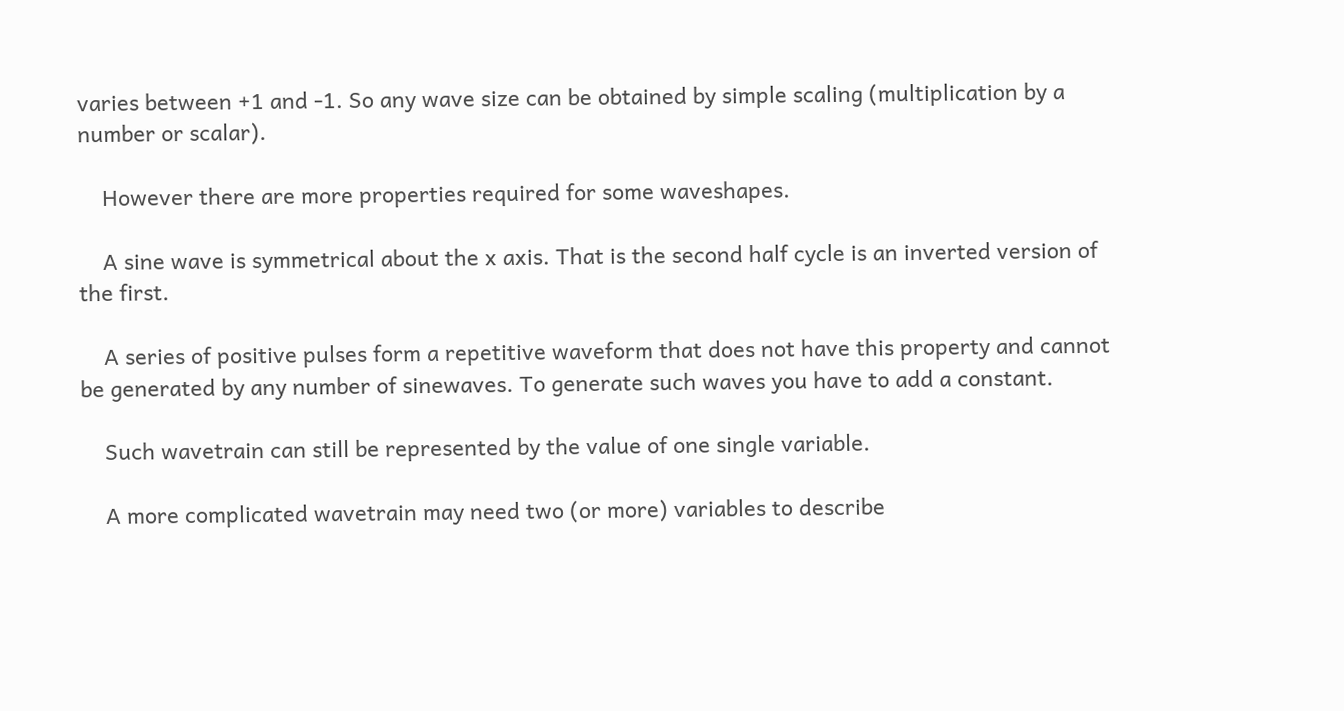varies between +1 and -1. So any wave size can be obtained by simple scaling (multiplication by a number or scalar).

    However there are more properties required for some waveshapes.

    A sine wave is symmetrical about the x axis. That is the second half cycle is an inverted version of the first.

    A series of positive pulses form a repetitive waveform that does not have this property and cannot be generated by any number of sinewaves. To generate such waves you have to add a constant.

    Such wavetrain can still be represented by the value of one single variable.

    A more complicated wavetrain may need two (or more) variables to describe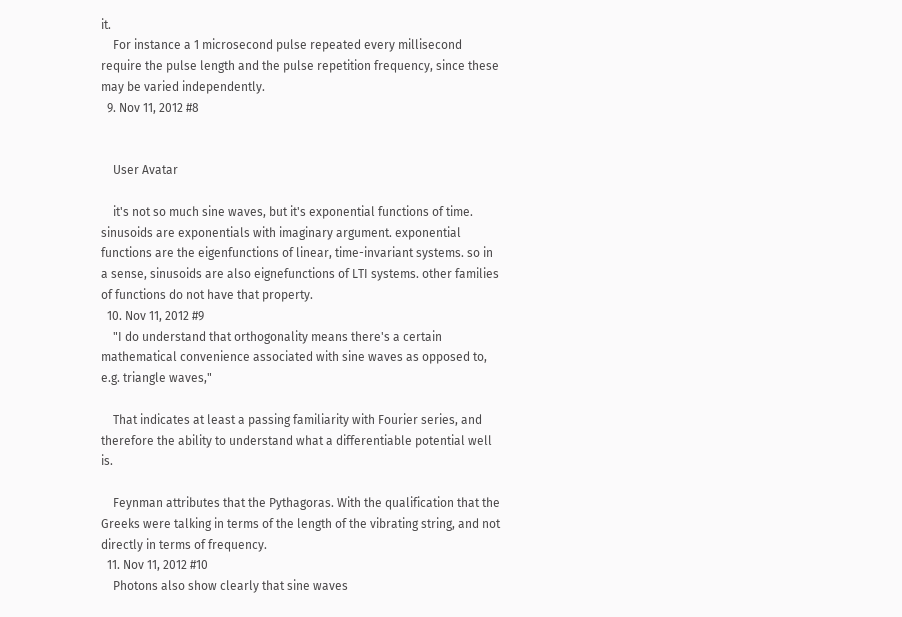it.
    For instance a 1 microsecond pulse repeated every millisecond require the pulse length and the pulse repetition frequency, since these may be varied independently.
  9. Nov 11, 2012 #8


    User Avatar

    it's not so much sine waves, but it's exponential functions of time. sinusoids are exponentials with imaginary argument. exponential functions are the eigenfunctions of linear, time-invariant systems. so in a sense, sinusoids are also eignefunctions of LTI systems. other families of functions do not have that property.
  10. Nov 11, 2012 #9
    "I do understand that orthogonality means there's a certain mathematical convenience associated with sine waves as opposed to, e.g. triangle waves,"

    That indicates at least a passing familiarity with Fourier series, and therefore the ability to understand what a differentiable potential well is.

    Feynman attributes that the Pythagoras. With the qualification that the Greeks were talking in terms of the length of the vibrating string, and not directly in terms of frequency.
  11. Nov 11, 2012 #10
    Photons also show clearly that sine waves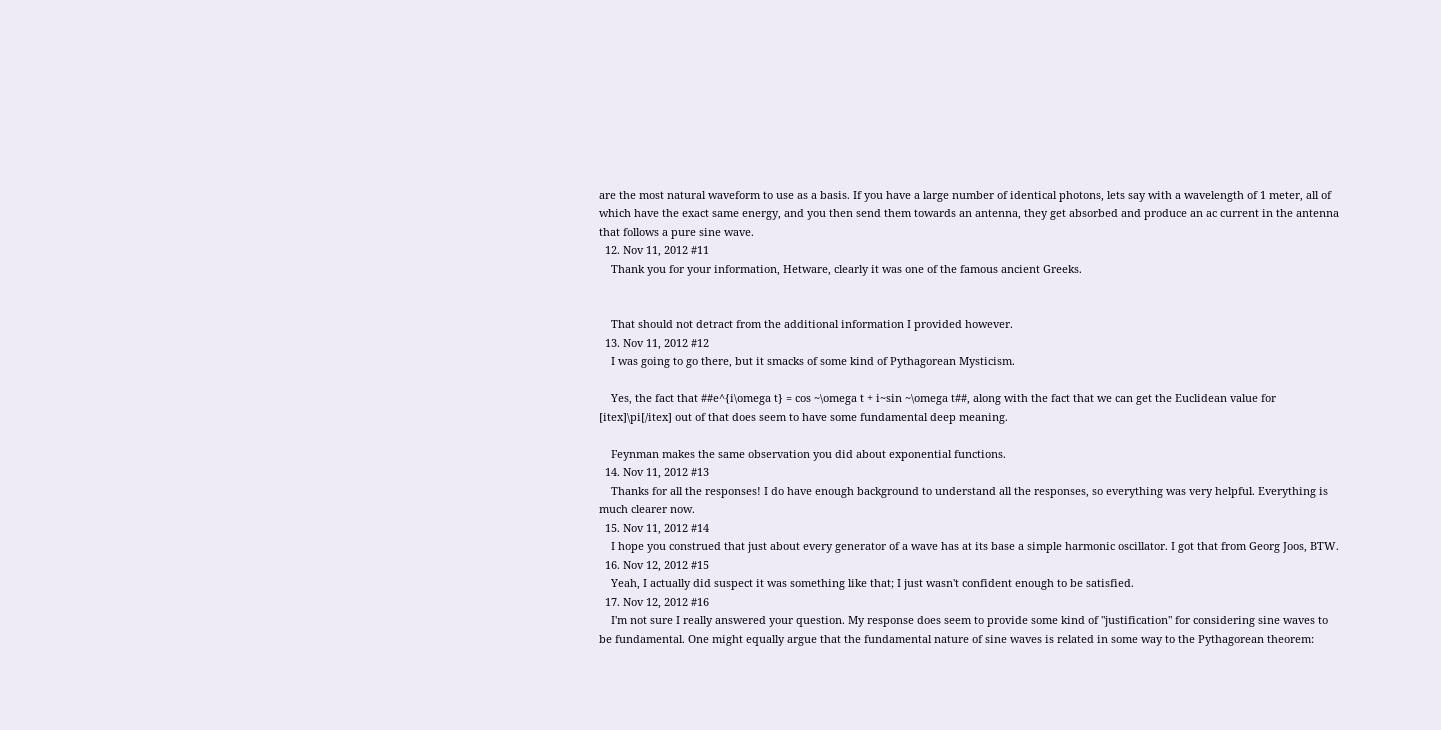are the most natural waveform to use as a basis. If you have a large number of identical photons, lets say with a wavelength of 1 meter, all of which have the exact same energy, and you then send them towards an antenna, they get absorbed and produce an ac current in the antenna that follows a pure sine wave.
  12. Nov 11, 2012 #11
    Thank you for your information, Hetware, clearly it was one of the famous ancient Greeks.


    That should not detract from the additional information I provided however.
  13. Nov 11, 2012 #12
    I was going to go there, but it smacks of some kind of Pythagorean Mysticism.

    Yes, the fact that ##e^{i\omega t} = cos ~\omega t + i~sin ~\omega t##, along with the fact that we can get the Euclidean value for [itex]\pi[/itex] out of that does seem to have some fundamental deep meaning.

    Feynman makes the same observation you did about exponential functions.
  14. Nov 11, 2012 #13
    Thanks for all the responses! I do have enough background to understand all the responses, so everything was very helpful. Everything is much clearer now.
  15. Nov 11, 2012 #14
    I hope you construed that just about every generator of a wave has at its base a simple harmonic oscillator. I got that from Georg Joos, BTW.
  16. Nov 12, 2012 #15
    Yeah, I actually did suspect it was something like that; I just wasn't confident enough to be satisfied.
  17. Nov 12, 2012 #16
    I'm not sure I really answered your question. My response does seem to provide some kind of "justification" for considering sine waves to be fundamental. One might equally argue that the fundamental nature of sine waves is related in some way to the Pythagorean theorem: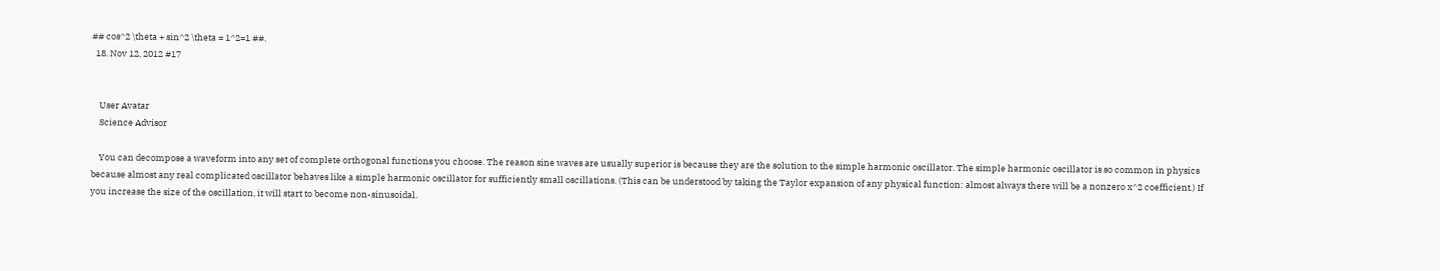## cos^2 \theta + sin^2 \theta = 1^2=1 ##.
  18. Nov 12, 2012 #17


    User Avatar
    Science Advisor

    You can decompose a waveform into any set of complete orthogonal functions you choose. The reason sine waves are usually superior is because they are the solution to the simple harmonic oscillator. The simple harmonic oscillator is so common in physics because almost any real complicated oscillator behaves like a simple harmonic oscillator for sufficiently small oscillations. (This can be understood by taking the Taylor expansion of any physical function: almost always there will be a nonzero x^2 coefficient.) If you increase the size of the oscillation, it will start to become non-sinusoidal.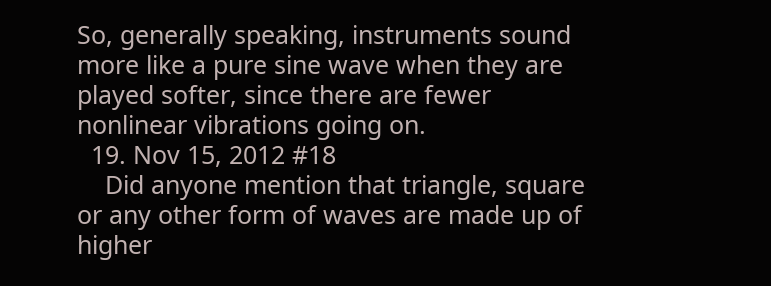So, generally speaking, instruments sound more like a pure sine wave when they are played softer, since there are fewer nonlinear vibrations going on.
  19. Nov 15, 2012 #18
    Did anyone mention that triangle, square or any other form of waves are made up of higher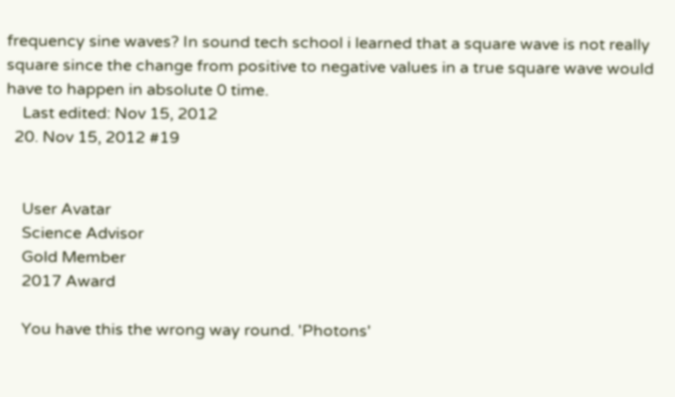frequency sine waves? In sound tech school i learned that a square wave is not really square since the change from positive to negative values in a true square wave would have to happen in absolute 0 time.
    Last edited: Nov 15, 2012
  20. Nov 15, 2012 #19


    User Avatar
    Science Advisor
    Gold Member
    2017 Award

    You have this the wrong way round. 'Photons'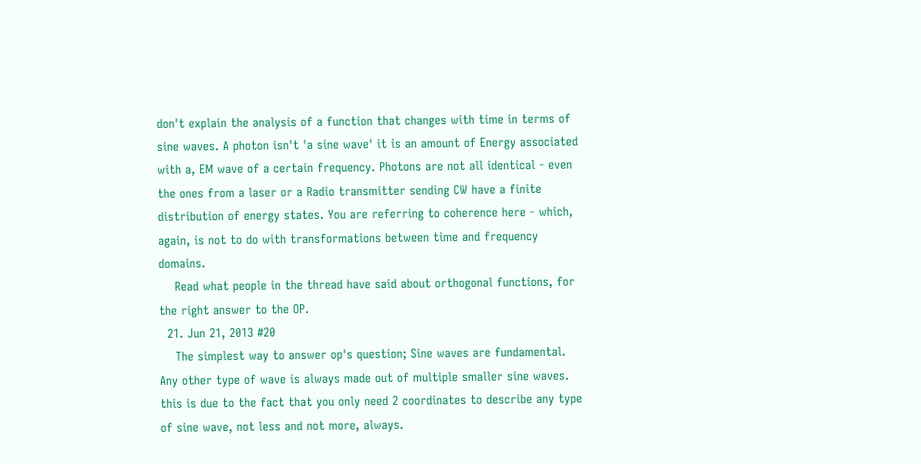don't explain the analysis of a function that changes with time in terms of sine waves. A photon isn't 'a sine wave' it is an amount of Energy associated with a, EM wave of a certain frequency. Photons are not all identical - even the ones from a laser or a Radio transmitter sending CW have a finite distribution of energy states. You are referring to coherence here - which, again, is not to do with transformations between time and frequency domains.
    Read what people in the thread have said about orthogonal functions, for the right answer to the OP.
  21. Jun 21, 2013 #20
    The simplest way to answer op's question; Sine waves are fundamental. Any other type of wave is always made out of multiple smaller sine waves. this is due to the fact that you only need 2 coordinates to describe any type of sine wave, not less and not more, always.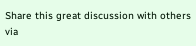Share this great discussion with others via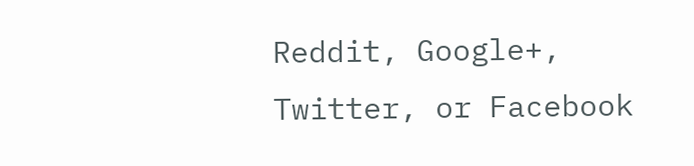Reddit, Google+, Twitter, or Facebook